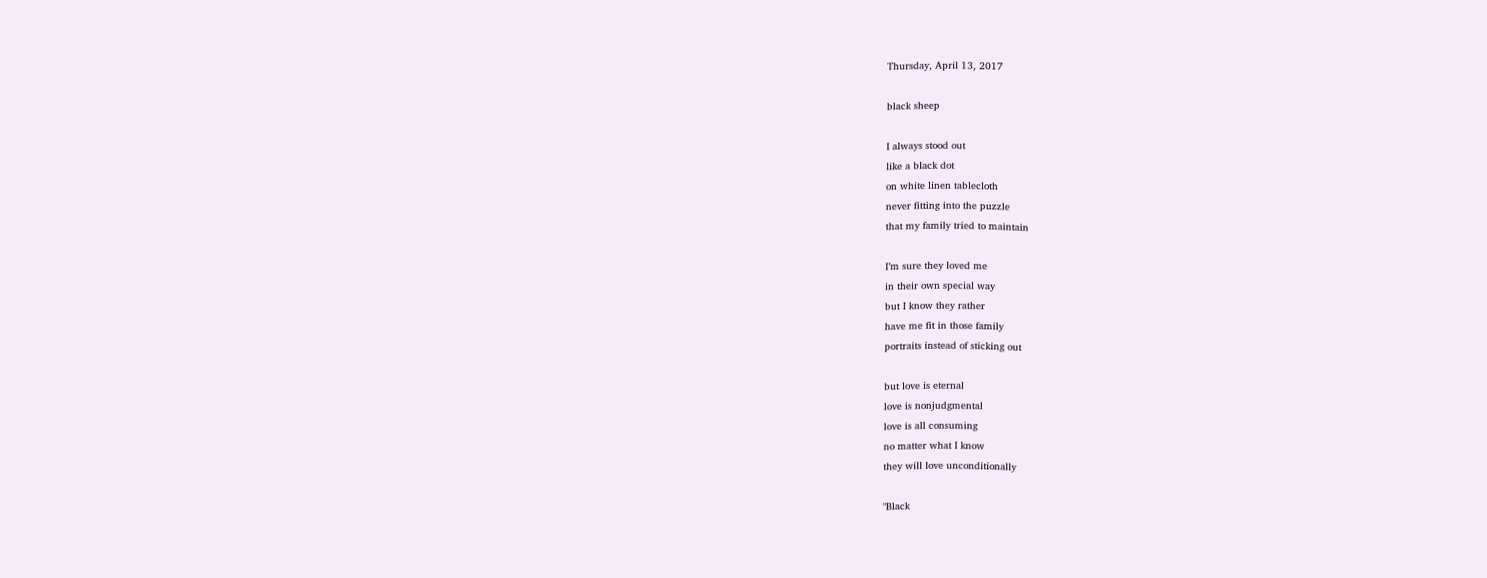Thursday, April 13, 2017

black sheep

I always stood out
like a black dot
on white linen tablecloth
never fitting into the puzzle
that my family tried to maintain

I’m sure they loved me
in their own special way
but I know they rather
have me fit in those family
portraits instead of sticking out

but love is eternal
love is nonjudgmental
love is all consuming
no matter what I know
they will love unconditionally

"Black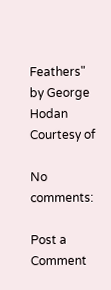Feathers" by George Hodan
Courtesy of

No comments:

Post a Comment